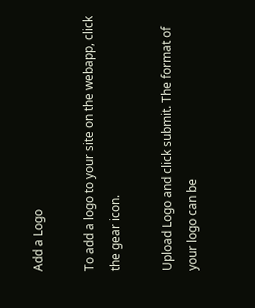Add a Logo

To add a logo to your site on the webapp, click the gear icon.

Upload Logo and click submit. The format of your logo can be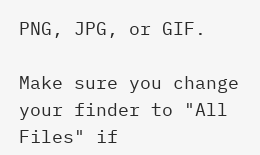PNG, JPG, or GIF.

Make sure you change your finder to "All Files" if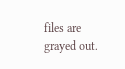files are grayed out.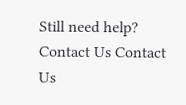Still need help? Contact Us Contact Us